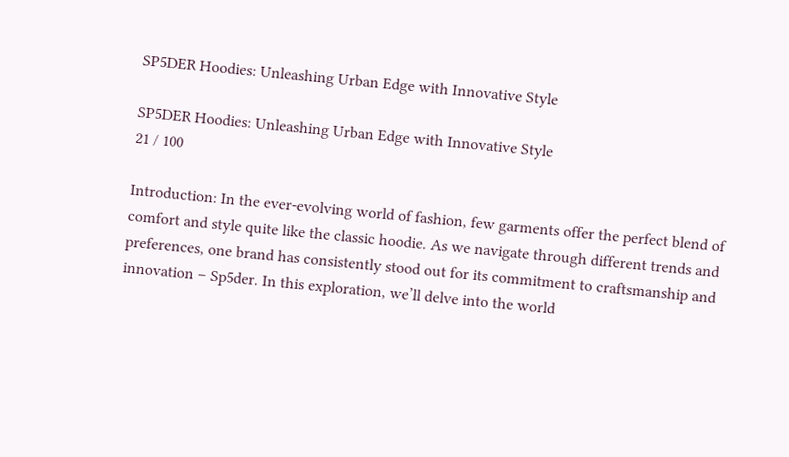SP5DER Hoodies: Unleashing Urban Edge with Innovative Style

SP5DER Hoodies: Unleashing Urban Edge with Innovative Style
21 / 100

Introduction: In the ever-evolving world of fashion, few garments offer the perfect blend of comfort and style quite like the classic hoodie. As we navigate through different trends and preferences, one brand has consistently stood out for its commitment to craftsmanship and innovation – Sp5der. In this exploration, we’ll delve into the world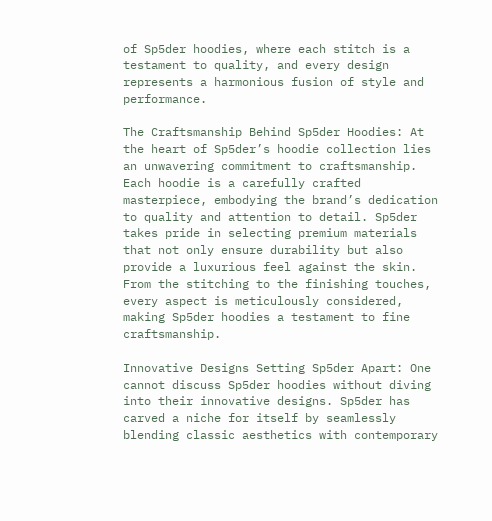of Sp5der hoodies, where each stitch is a testament to quality, and every design represents a harmonious fusion of style and performance.

The Craftsmanship Behind Sp5der Hoodies: At the heart of Sp5der’s hoodie collection lies an unwavering commitment to craftsmanship. Each hoodie is a carefully crafted masterpiece, embodying the brand’s dedication to quality and attention to detail. Sp5der takes pride in selecting premium materials that not only ensure durability but also provide a luxurious feel against the skin. From the stitching to the finishing touches, every aspect is meticulously considered, making Sp5der hoodies a testament to fine craftsmanship.

Innovative Designs Setting Sp5der Apart: One cannot discuss Sp5der hoodies without diving into their innovative designs. Sp5der has carved a niche for itself by seamlessly blending classic aesthetics with contemporary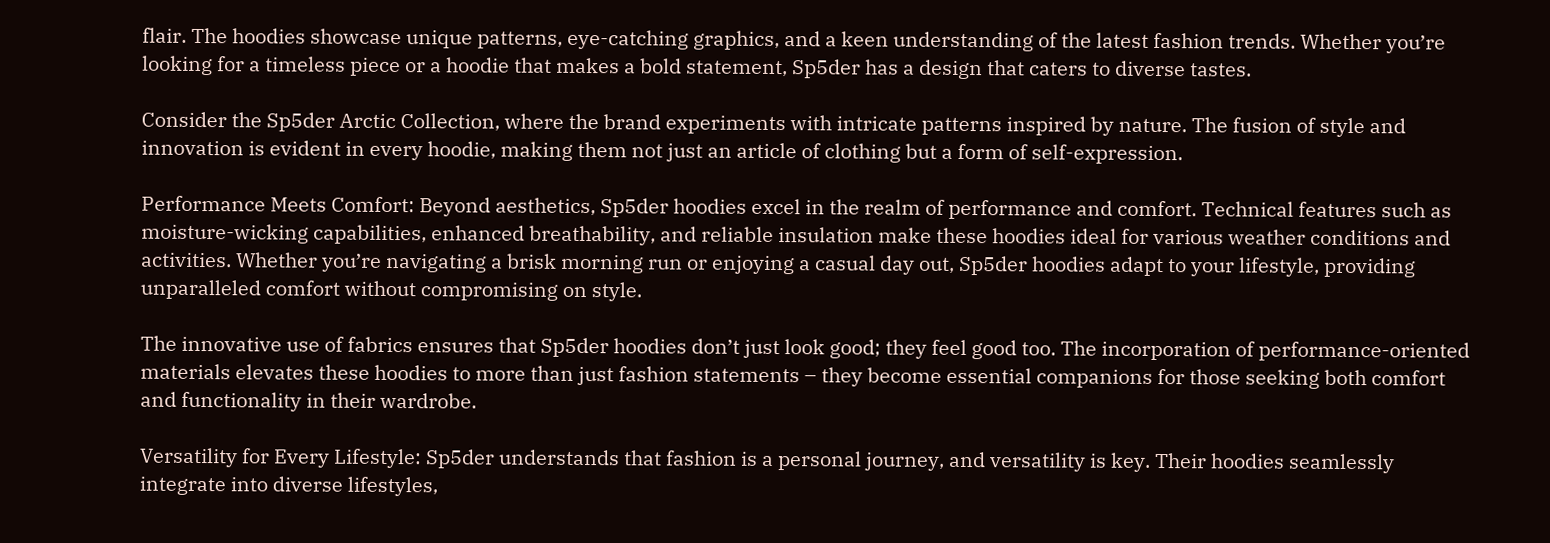flair. The hoodies showcase unique patterns, eye-catching graphics, and a keen understanding of the latest fashion trends. Whether you’re looking for a timeless piece or a hoodie that makes a bold statement, Sp5der has a design that caters to diverse tastes.

Consider the Sp5der Arctic Collection, where the brand experiments with intricate patterns inspired by nature. The fusion of style and innovation is evident in every hoodie, making them not just an article of clothing but a form of self-expression.

Performance Meets Comfort: Beyond aesthetics, Sp5der hoodies excel in the realm of performance and comfort. Technical features such as moisture-wicking capabilities, enhanced breathability, and reliable insulation make these hoodies ideal for various weather conditions and activities. Whether you’re navigating a brisk morning run or enjoying a casual day out, Sp5der hoodies adapt to your lifestyle, providing unparalleled comfort without compromising on style.

The innovative use of fabrics ensures that Sp5der hoodies don’t just look good; they feel good too. The incorporation of performance-oriented materials elevates these hoodies to more than just fashion statements – they become essential companions for those seeking both comfort and functionality in their wardrobe.

Versatility for Every Lifestyle: Sp5der understands that fashion is a personal journey, and versatility is key. Their hoodies seamlessly integrate into diverse lifestyles,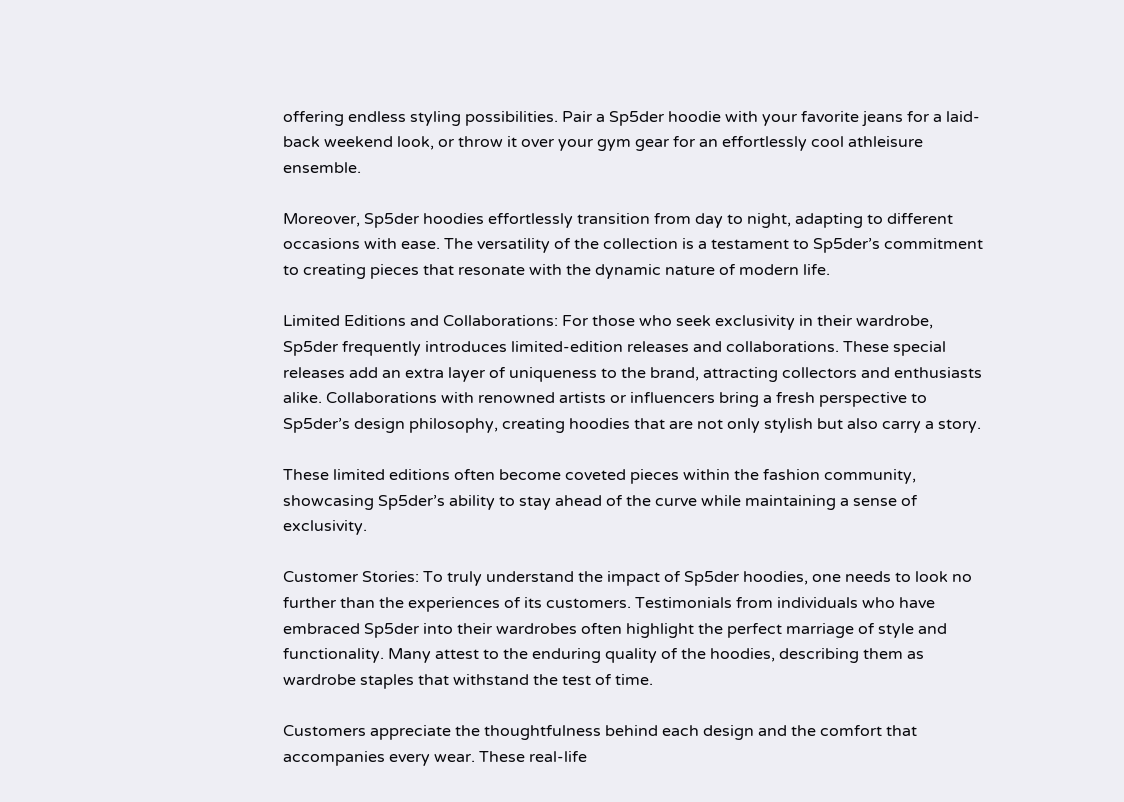offering endless styling possibilities. Pair a Sp5der hoodie with your favorite jeans for a laid-back weekend look, or throw it over your gym gear for an effortlessly cool athleisure ensemble.

Moreover, Sp5der hoodies effortlessly transition from day to night, adapting to different occasions with ease. The versatility of the collection is a testament to Sp5der’s commitment to creating pieces that resonate with the dynamic nature of modern life.

Limited Editions and Collaborations: For those who seek exclusivity in their wardrobe, Sp5der frequently introduces limited-edition releases and collaborations. These special releases add an extra layer of uniqueness to the brand, attracting collectors and enthusiasts alike. Collaborations with renowned artists or influencers bring a fresh perspective to Sp5der’s design philosophy, creating hoodies that are not only stylish but also carry a story.

These limited editions often become coveted pieces within the fashion community, showcasing Sp5der’s ability to stay ahead of the curve while maintaining a sense of exclusivity.

Customer Stories: To truly understand the impact of Sp5der hoodies, one needs to look no further than the experiences of its customers. Testimonials from individuals who have embraced Sp5der into their wardrobes often highlight the perfect marriage of style and functionality. Many attest to the enduring quality of the hoodies, describing them as wardrobe staples that withstand the test of time.

Customers appreciate the thoughtfulness behind each design and the comfort that accompanies every wear. These real-life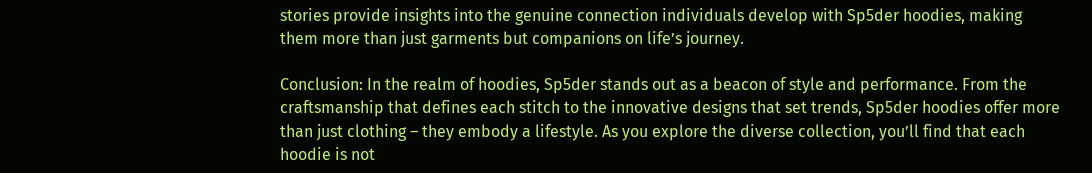stories provide insights into the genuine connection individuals develop with Sp5der hoodies, making them more than just garments but companions on life’s journey.

Conclusion: In the realm of hoodies, Sp5der stands out as a beacon of style and performance. From the craftsmanship that defines each stitch to the innovative designs that set trends, Sp5der hoodies offer more than just clothing – they embody a lifestyle. As you explore the diverse collection, you’ll find that each hoodie is not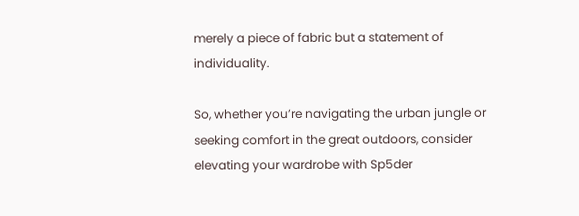merely a piece of fabric but a statement of individuality.

So, whether you’re navigating the urban jungle or seeking comfort in the great outdoors, consider elevating your wardrobe with Sp5der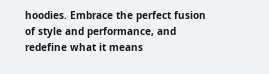hoodies. Embrace the perfect fusion of style and performance, and redefine what it means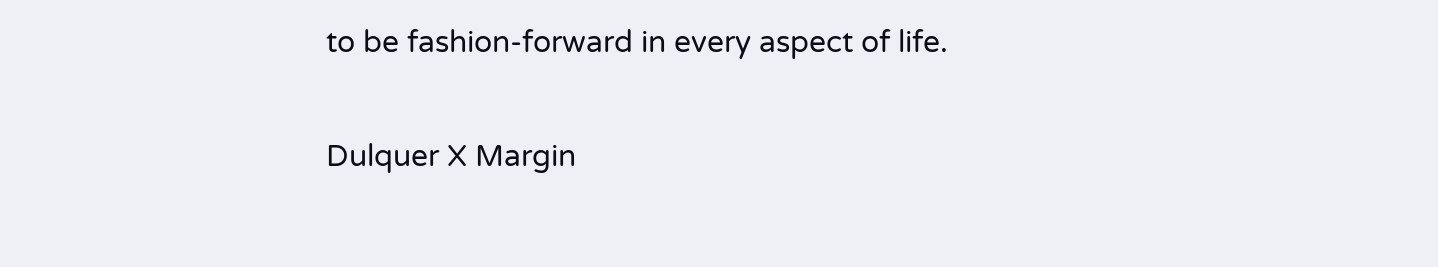to be fashion-forward in every aspect of life.

Dulquer X Margin